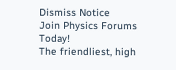Dismiss Notice
Join Physics Forums Today!
The friendliest, high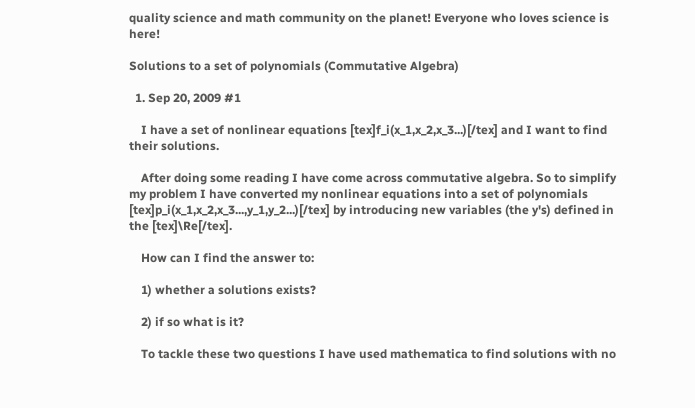quality science and math community on the planet! Everyone who loves science is here!

Solutions to a set of polynomials (Commutative Algebra)

  1. Sep 20, 2009 #1

    I have a set of nonlinear equations [tex]f_i(x_1,x_2,x_3...)[/tex] and I want to find their solutions.

    After doing some reading I have come across commutative algebra. So to simplify my problem I have converted my nonlinear equations into a set of polynomials [tex]p_i(x_1,x_2,x_3...,y_1,y_2...)[/tex] by introducing new variables (the y's) defined in the [tex]\Re[/tex].

    How can I find the answer to:

    1) whether a solutions exists?

    2) if so what is it?

    To tackle these two questions I have used mathematica to find solutions with no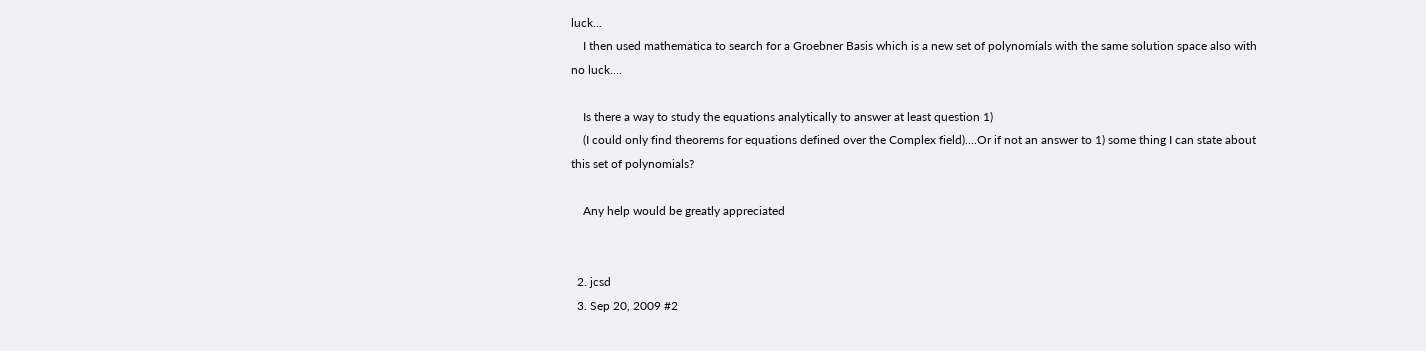luck...
    I then used mathematica to search for a Groebner Basis which is a new set of polynomials with the same solution space also with no luck....

    Is there a way to study the equations analytically to answer at least question 1)
    (I could only find theorems for equations defined over the Complex field)....Or if not an answer to 1) some thing I can state about this set of polynomials?

    Any help would be greatly appreciated


  2. jcsd
  3. Sep 20, 2009 #2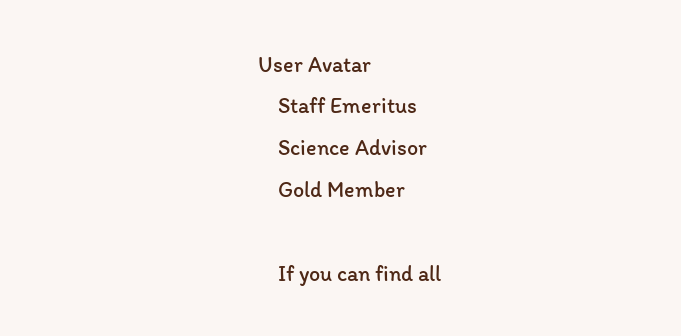User Avatar
    Staff Emeritus
    Science Advisor
    Gold Member

    If you can find all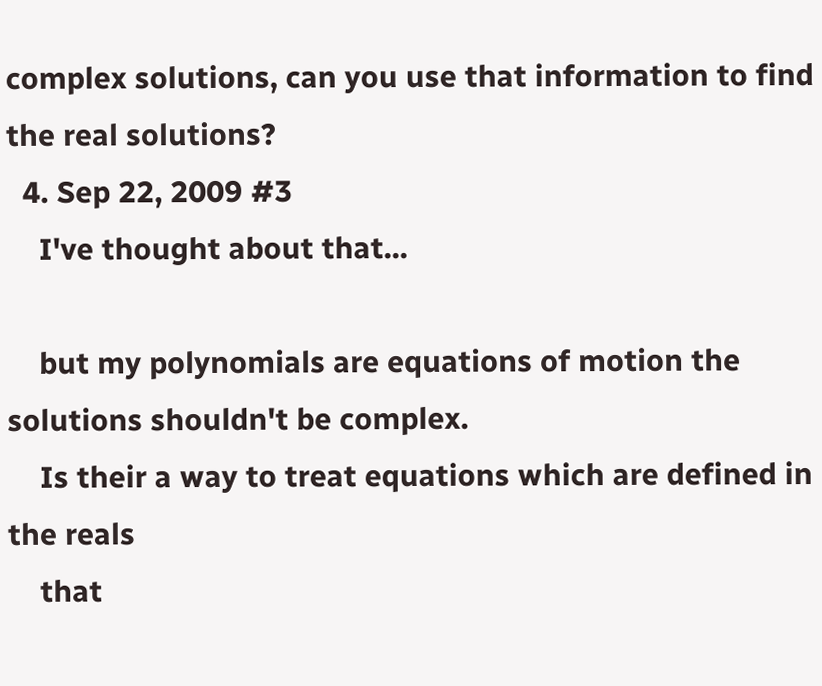complex solutions, can you use that information to find the real solutions?
  4. Sep 22, 2009 #3
    I've thought about that...

    but my polynomials are equations of motion the solutions shouldn't be complex.
    Is their a way to treat equations which are defined in the reals
    that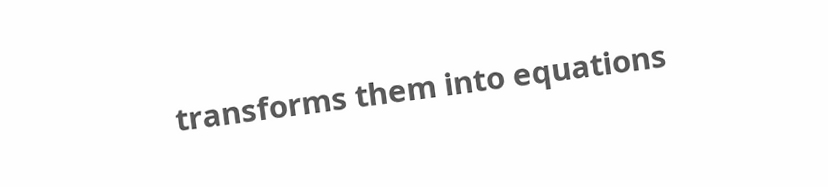transforms them into equations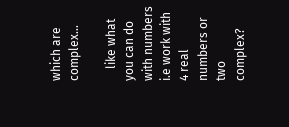which are complex...

    like what you can do with numbers i.e work with 4 real numbers or two complex?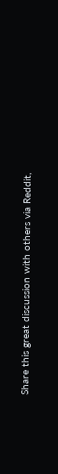Share this great discussion with others via Reddit,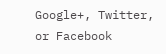Google+, Twitter, or Facebook